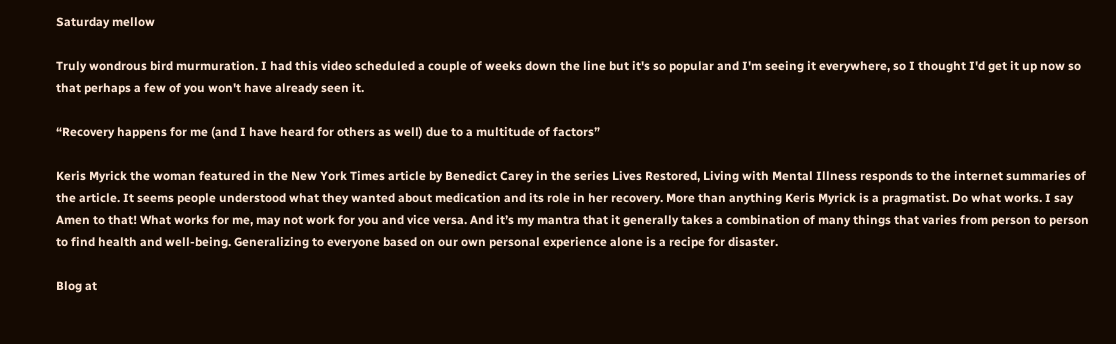Saturday mellow

Truly wondrous bird murmuration. I had this video scheduled a couple of weeks down the line but it's so popular and I'm seeing it everywhere, so I thought I'd get it up now so that perhaps a few of you won't have already seen it.

“Recovery happens for me (and I have heard for others as well) due to a multitude of factors”

Keris Myrick the woman featured in the New York Times article by Benedict Carey in the series Lives Restored, Living with Mental Illness responds to the internet summaries of the article. It seems people understood what they wanted about medication and its role in her recovery. More than anything Keris Myrick is a pragmatist. Do what works. I say Amen to that! What works for me, may not work for you and vice versa. And it’s my mantra that it generally takes a combination of many things that varies from person to person to find health and well-being. Generalizing to everyone based on our own personal experience alone is a recipe for disaster.

Blog at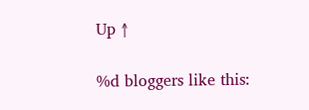Up ↑

%d bloggers like this: